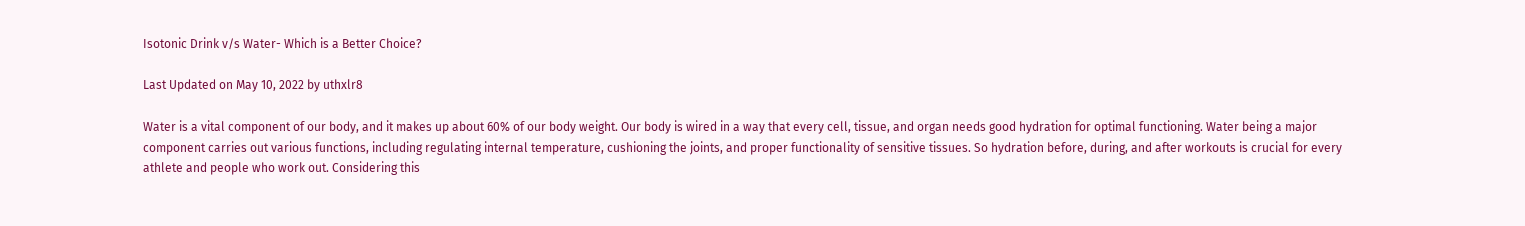Isotonic Drink v/s Water- Which is a Better Choice?

Last Updated on May 10, 2022 by uthxlr8

Water is a vital component of our body, and it makes up about 60% of our body weight. Our body is wired in a way that every cell, tissue, and organ needs good hydration for optimal functioning. Water being a major component carries out various functions, including regulating internal temperature, cushioning the joints, and proper functionality of sensitive tissues. So hydration before, during, and after workouts is crucial for every athlete and people who work out. Considering this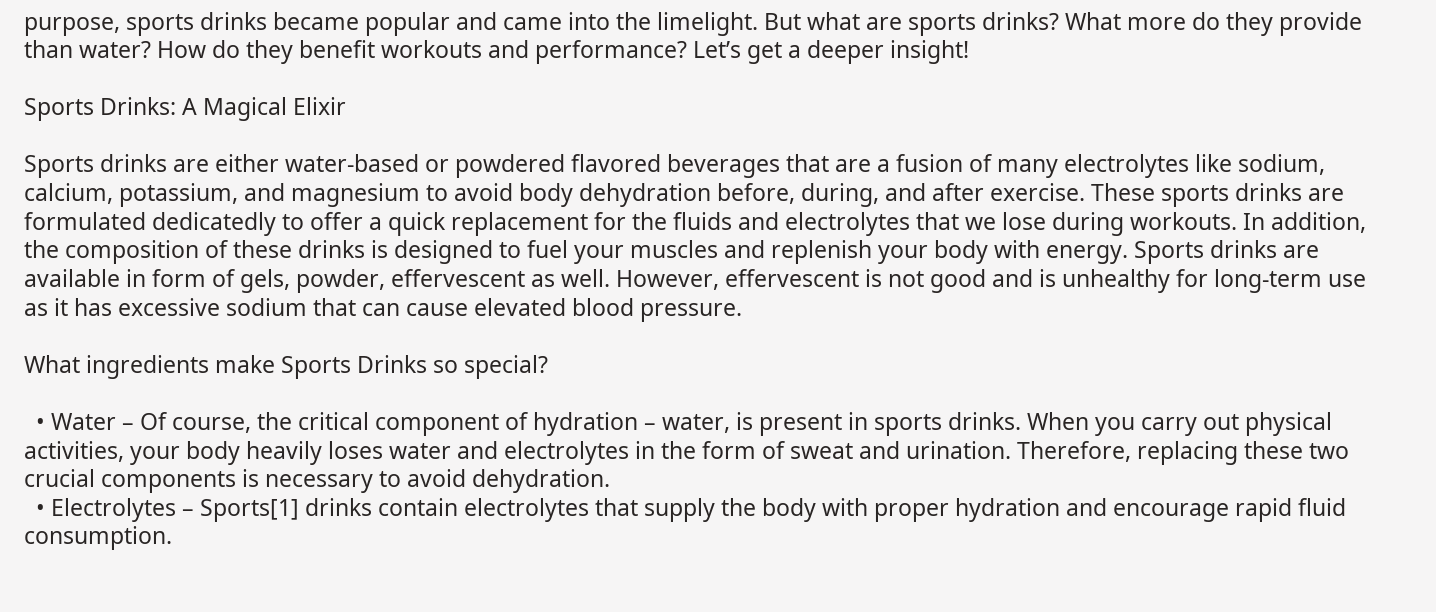purpose, sports drinks became popular and came into the limelight. But what are sports drinks? What more do they provide than water? How do they benefit workouts and performance? Let’s get a deeper insight!

Sports Drinks: A Magical Elixir

Sports drinks are either water-based or powdered flavored beverages that are a fusion of many electrolytes like sodium, calcium, potassium, and magnesium to avoid body dehydration before, during, and after exercise. These sports drinks are formulated dedicatedly to offer a quick replacement for the fluids and electrolytes that we lose during workouts. In addition, the composition of these drinks is designed to fuel your muscles and replenish your body with energy. Sports drinks are available in form of gels, powder, effervescent as well. However, effervescent is not good and is unhealthy for long-term use as it has excessive sodium that can cause elevated blood pressure.

What ingredients make Sports Drinks so special?

  • Water – Of course, the critical component of hydration – water, is present in sports drinks. When you carry out physical activities, your body heavily loses water and electrolytes in the form of sweat and urination. Therefore, replacing these two crucial components is necessary to avoid dehydration.
  • Electrolytes – Sports[1] drinks contain electrolytes that supply the body with proper hydration and encourage rapid fluid consumption.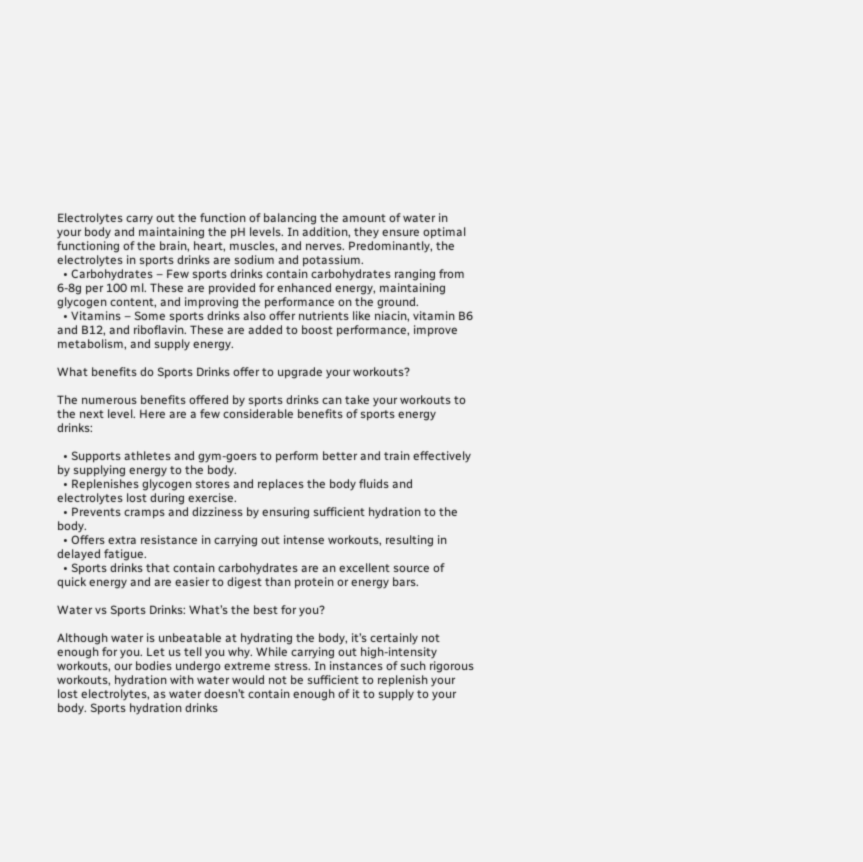Electrolytes carry out the function of balancing the amount of water in your body and maintaining the pH levels. In addition, they ensure optimal functioning of the brain, heart, muscles, and nerves. Predominantly, the electrolytes in sports drinks are sodium and potassium.
  • Carbohydrates – Few sports drinks contain carbohydrates ranging from 6-8g per 100 ml. These are provided for enhanced energy, maintaining glycogen content, and improving the performance on the ground.
  • Vitamins – Some sports drinks also offer nutrients like niacin, vitamin B6 and B12, and riboflavin. These are added to boost performance, improve metabolism, and supply energy.

What benefits do Sports Drinks offer to upgrade your workouts?

The numerous benefits offered by sports drinks can take your workouts to the next level. Here are a few considerable benefits of sports energy drinks:

  • Supports athletes and gym-goers to perform better and train effectively by supplying energy to the body.
  • Replenishes glycogen stores and replaces the body fluids and electrolytes lost during exercise.
  • Prevents cramps and dizziness by ensuring sufficient hydration to the body.
  • Offers extra resistance in carrying out intense workouts, resulting in delayed fatigue.
  • Sports drinks that contain carbohydrates are an excellent source of quick energy and are easier to digest than protein or energy bars.

Water vs Sports Drinks: What’s the best for you?

Although water is unbeatable at hydrating the body, it’s certainly not enough for you. Let us tell you why. While carrying out high-intensity workouts, our bodies undergo extreme stress. In instances of such rigorous workouts, hydration with water would not be sufficient to replenish your lost electrolytes, as water doesn’t contain enough of it to supply to your body. Sports hydration drinks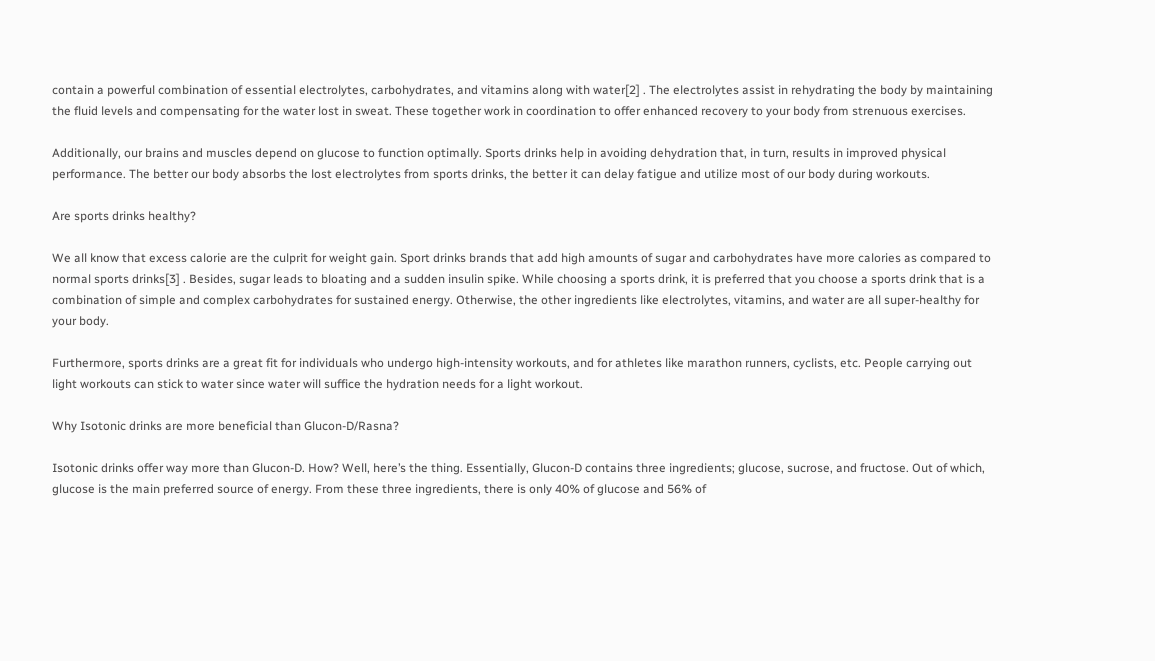contain a powerful combination of essential electrolytes, carbohydrates, and vitamins along with water[2] . The electrolytes assist in rehydrating the body by maintaining the fluid levels and compensating for the water lost in sweat. These together work in coordination to offer enhanced recovery to your body from strenuous exercises.

Additionally, our brains and muscles depend on glucose to function optimally. Sports drinks help in avoiding dehydration that, in turn, results in improved physical performance. The better our body absorbs the lost electrolytes from sports drinks, the better it can delay fatigue and utilize most of our body during workouts.

Are sports drinks healthy?

We all know that excess calorie are the culprit for weight gain. Sport drinks brands that add high amounts of sugar and carbohydrates have more calories as compared to normal sports drinks[3] . Besides, sugar leads to bloating and a sudden insulin spike. While choosing a sports drink, it is preferred that you choose a sports drink that is a combination of simple and complex carbohydrates for sustained energy. Otherwise, the other ingredients like electrolytes, vitamins, and water are all super-healthy for your body.

Furthermore, sports drinks are a great fit for individuals who undergo high-intensity workouts, and for athletes like marathon runners, cyclists, etc. People carrying out light workouts can stick to water since water will suffice the hydration needs for a light workout.

Why Isotonic drinks are more beneficial than Glucon-D/Rasna?

Isotonic drinks offer way more than Glucon-D. How? Well, here’s the thing. Essentially, Glucon-D contains three ingredients; glucose, sucrose, and fructose. Out of which, glucose is the main preferred source of energy. From these three ingredients, there is only 40% of glucose and 56% of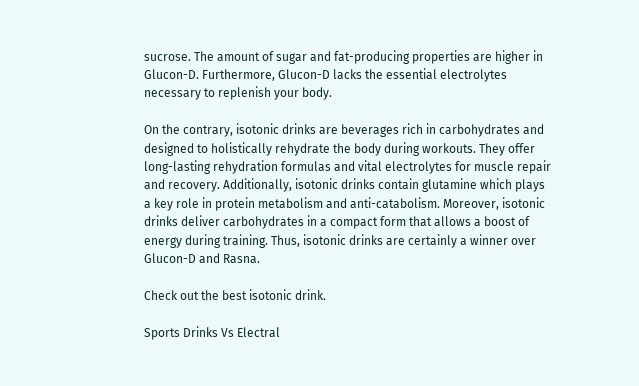sucrose. The amount of sugar and fat-producing properties are higher in Glucon-D. Furthermore, Glucon-D lacks the essential electrolytes necessary to replenish your body.

On the contrary, isotonic drinks are beverages rich in carbohydrates and designed to holistically rehydrate the body during workouts. They offer long-lasting rehydration formulas and vital electrolytes for muscle repair and recovery. Additionally, isotonic drinks contain glutamine which plays a key role in protein metabolism and anti-catabolism. Moreover, isotonic drinks deliver carbohydrates in a compact form that allows a boost of energy during training. Thus, isotonic drinks are certainly a winner over Glucon-D and Rasna.

Check out the best isotonic drink.

Sports Drinks Vs Electral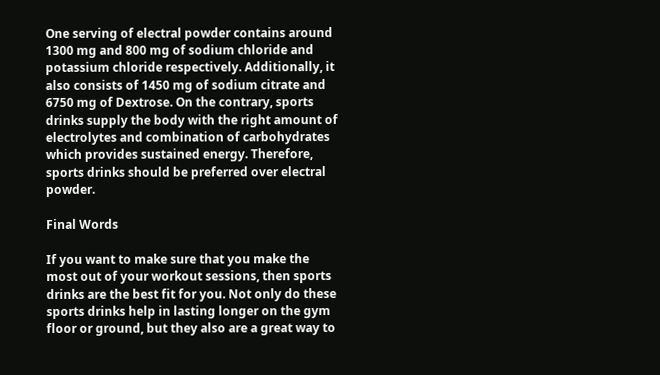One serving of electral powder contains around 1300 mg and 800 mg of sodium chloride and potassium chloride respectively. Additionally, it also consists of 1450 mg of sodium citrate and 6750 mg of Dextrose. On the contrary, sports drinks supply the body with the right amount of electrolytes and combination of carbohydrates which provides sustained energy. Therefore, sports drinks should be preferred over electral powder.

Final Words

If you want to make sure that you make the most out of your workout sessions, then sports drinks are the best fit for you. Not only do these sports drinks help in lasting longer on the gym floor or ground, but they also are a great way to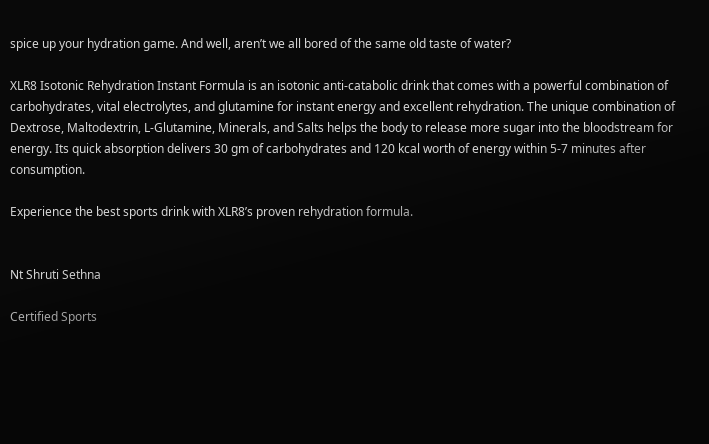spice up your hydration game. And well, aren’t we all bored of the same old taste of water?

XLR8 Isotonic Rehydration Instant Formula is an isotonic anti-catabolic drink that comes with a powerful combination of carbohydrates, vital electrolytes, and glutamine for instant energy and excellent rehydration. The unique combination of Dextrose, Maltodextrin, L-Glutamine, Minerals, and Salts helps the body to release more sugar into the bloodstream for energy. Its quick absorption delivers 30 gm of carbohydrates and 120 kcal worth of energy within 5-7 minutes after consumption.

Experience the best sports drink with XLR8’s proven rehydration formula.


Nt Shruti Sethna

Certified Sports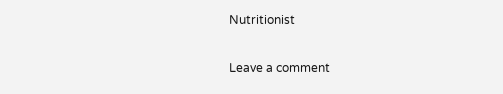Nutritionist

Leave a comment